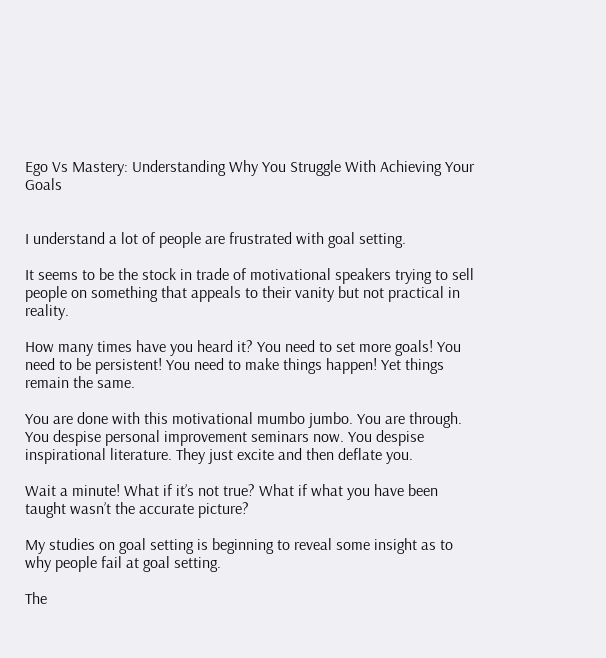Ego Vs Mastery: Understanding Why You Struggle With Achieving Your Goals


I understand a lot of people are frustrated with goal setting.

It seems to be the stock in trade of motivational speakers trying to sell people on something that appeals to their vanity but not practical in reality.

How many times have you heard it? You need to set more goals! You need to be persistent! You need to make things happen! Yet things remain the same.

You are done with this motivational mumbo jumbo. You are through. You despise personal improvement seminars now. You despise inspirational literature. They just excite and then deflate you.

Wait a minute! What if it’s not true? What if what you have been taught wasn’t the accurate picture?

My studies on goal setting is beginning to reveal some insight as to why people fail at goal setting.

The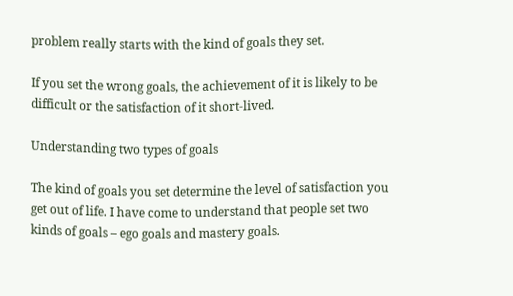problem really starts with the kind of goals they set.

If you set the wrong goals, the achievement of it is likely to be difficult or the satisfaction of it short-lived.

Understanding two types of goals

The kind of goals you set determine the level of satisfaction you get out of life. I have come to understand that people set two kinds of goals – ego goals and mastery goals.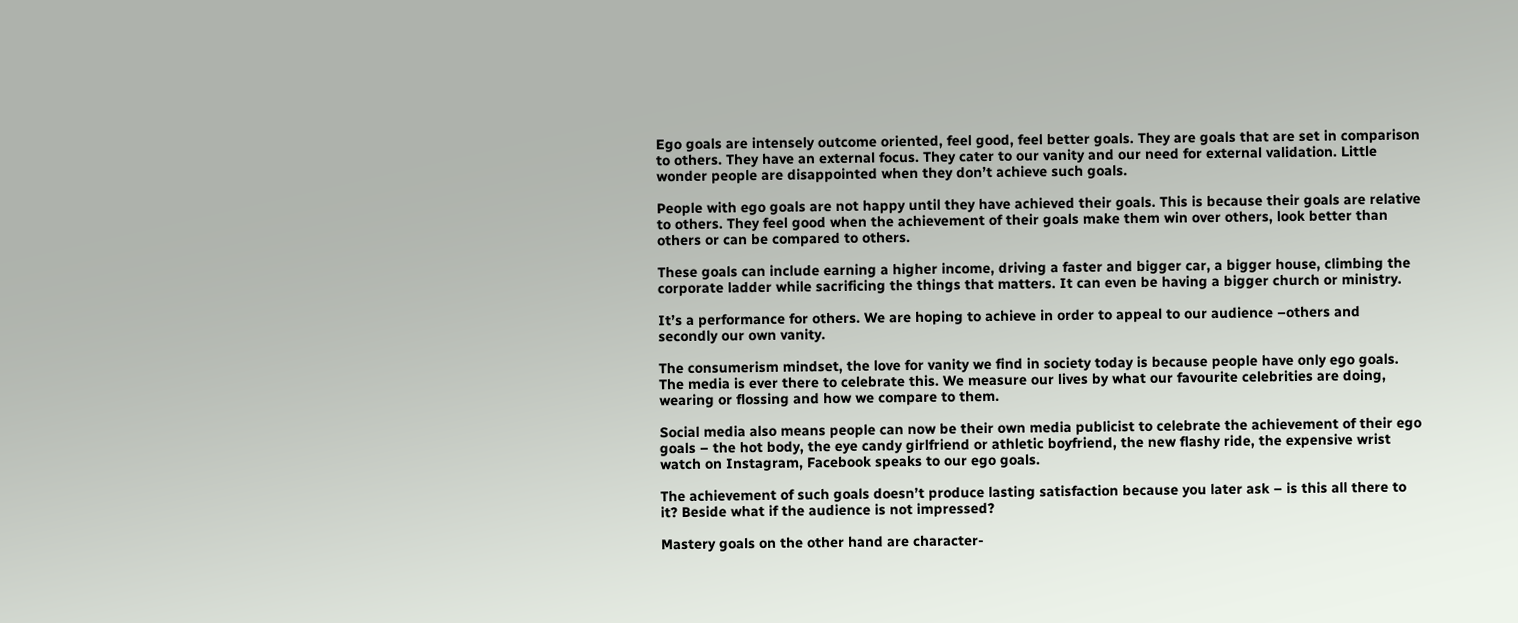Ego goals are intensely outcome oriented, feel good, feel better goals. They are goals that are set in comparison to others. They have an external focus. They cater to our vanity and our need for external validation. Little wonder people are disappointed when they don’t achieve such goals.

People with ego goals are not happy until they have achieved their goals. This is because their goals are relative to others. They feel good when the achievement of their goals make them win over others, look better than others or can be compared to others.

These goals can include earning a higher income, driving a faster and bigger car, a bigger house, climbing the corporate ladder while sacrificing the things that matters. It can even be having a bigger church or ministry.

It’s a performance for others. We are hoping to achieve in order to appeal to our audience –others and secondly our own vanity.

The consumerism mindset, the love for vanity we find in society today is because people have only ego goals. The media is ever there to celebrate this. We measure our lives by what our favourite celebrities are doing, wearing or flossing and how we compare to them.

Social media also means people can now be their own media publicist to celebrate the achievement of their ego goals – the hot body, the eye candy girlfriend or athletic boyfriend, the new flashy ride, the expensive wrist watch on Instagram, Facebook speaks to our ego goals.

The achievement of such goals doesn’t produce lasting satisfaction because you later ask – is this all there to it? Beside what if the audience is not impressed?

Mastery goals on the other hand are character-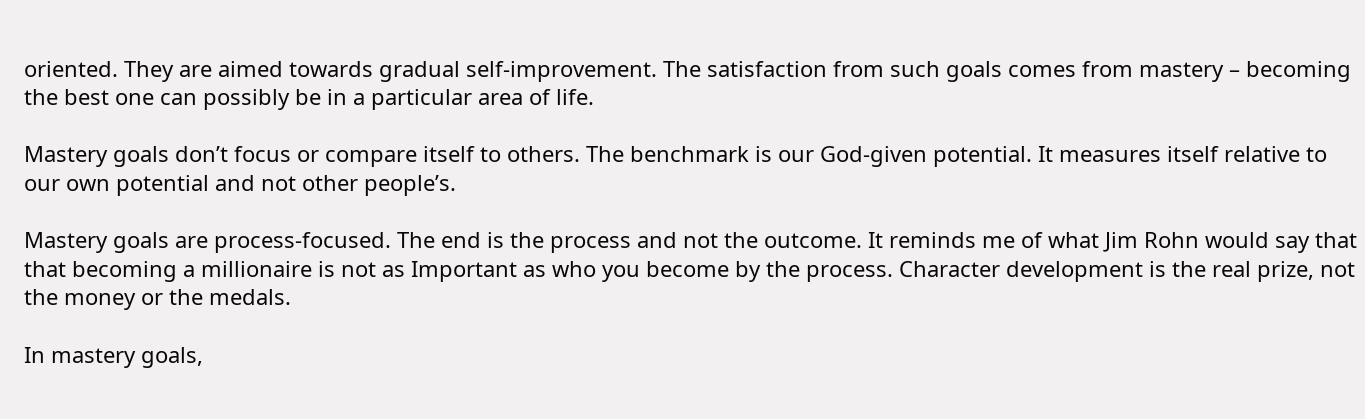oriented. They are aimed towards gradual self-improvement. The satisfaction from such goals comes from mastery – becoming the best one can possibly be in a particular area of life.

Mastery goals don’t focus or compare itself to others. The benchmark is our God-given potential. It measures itself relative to our own potential and not other people’s.

Mastery goals are process-focused. The end is the process and not the outcome. It reminds me of what Jim Rohn would say that that becoming a millionaire is not as Important as who you become by the process. Character development is the real prize, not the money or the medals.

In mastery goals,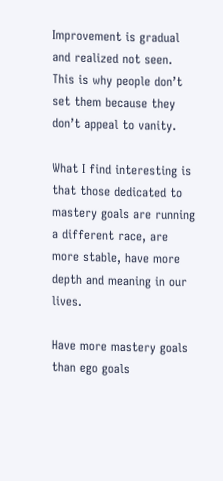Improvement is gradual and realized not seen. This is why people don’t set them because they don’t appeal to vanity.

What I find interesting is that those dedicated to mastery goals are running a different race, are more stable, have more depth and meaning in our lives.

Have more mastery goals than ego goals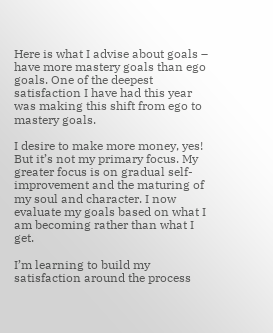Here is what I advise about goals – have more mastery goals than ego goals. One of the deepest satisfaction I have had this year was making this shift from ego to mastery goals.

I desire to make more money, yes! But it’s not my primary focus. My greater focus is on gradual self-improvement and the maturing of my soul and character. I now evaluate my goals based on what I am becoming rather than what I get.

I’m learning to build my satisfaction around the process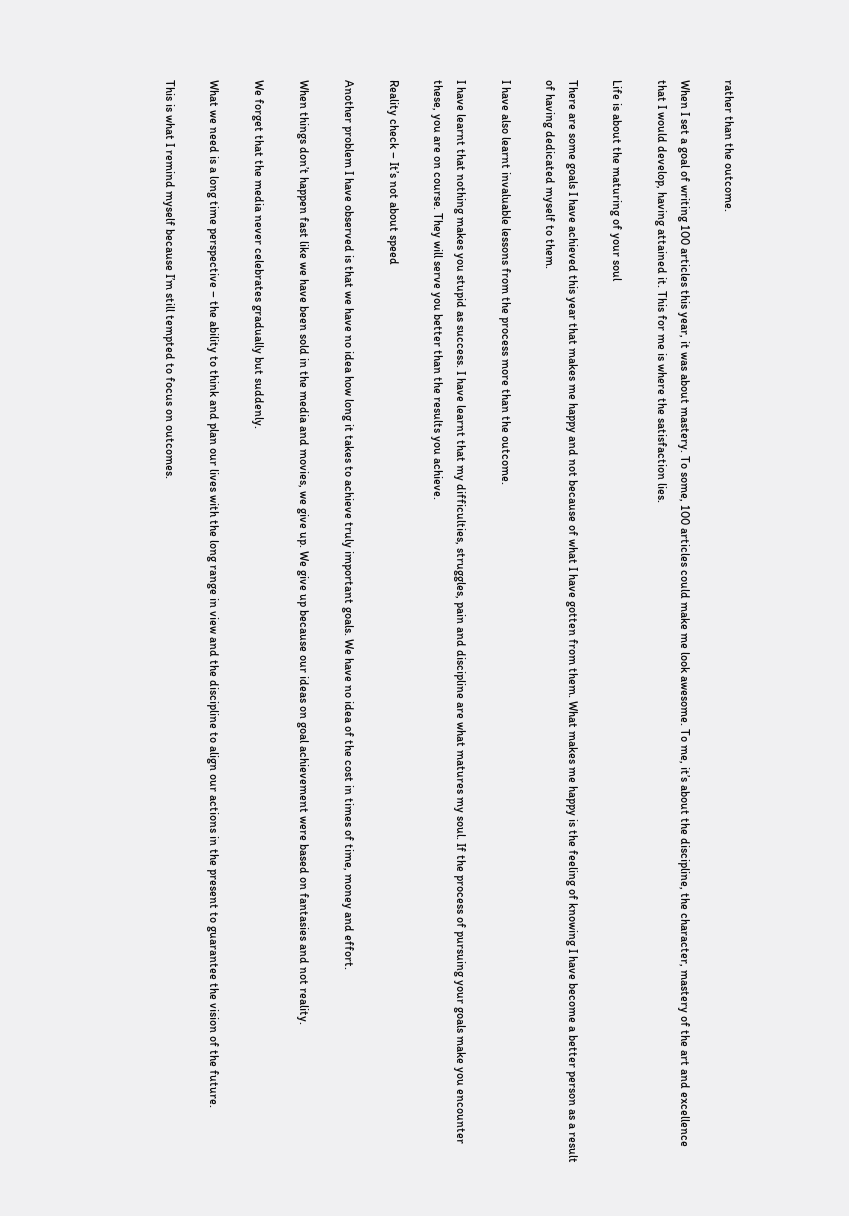rather than the outcome.

When I set a goal of writing 100 articles this year, it was about mastery. To some, 100 articles could make me look awesome. To me, it’s about the discipline, the character, mastery of the art and excellence that I would develop, having attained it. This for me is where the satisfaction lies.

Life is about the maturing of your soul

There are some goals I have achieved this year that makes me happy and not because of what I have gotten from them. What makes me happy is the feeling of knowing I have become a better person as a result of having dedicated myself to them.

I have also learnt invaluable lessons from the process more than the outcome.

I have learnt that nothing makes you stupid as success. I have learnt that my difficulties, struggles, pain and discipline are what matures my soul. If the process of pursuing your goals make you encounter these, you are on course. They will serve you better than the results you achieve.

Reality check – It’s not about speed

Another problem I have observed is that we have no idea how long it takes to achieve truly important goals. We have no idea of the cost in times of time, money and effort.

When things don’t happen fast like we have been sold in the media and movies, we give up. We give up because our ideas on goal achievement were based on fantasies and not reality.

We forget that the media never celebrates gradually but suddenly.

What we need is a long time perspective – the ability to think and plan our lives with the long range in view and the discipline to align our actions in the present to guarantee the vision of the future.

This is what I remind myself because I’m still tempted to focus on outcomes.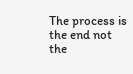The process is the end not the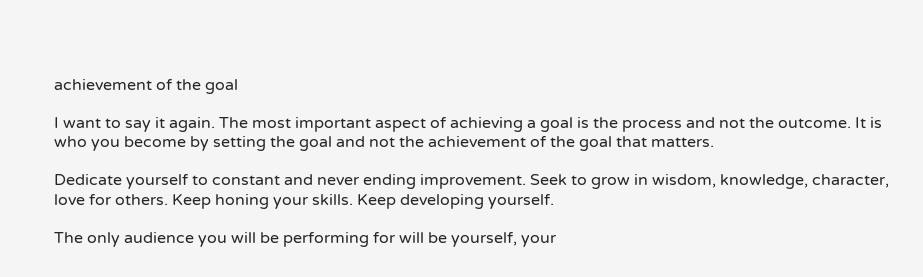achievement of the goal

I want to say it again. The most important aspect of achieving a goal is the process and not the outcome. It is who you become by setting the goal and not the achievement of the goal that matters.

Dedicate yourself to constant and never ending improvement. Seek to grow in wisdom, knowledge, character, love for others. Keep honing your skills. Keep developing yourself.

The only audience you will be performing for will be yourself, your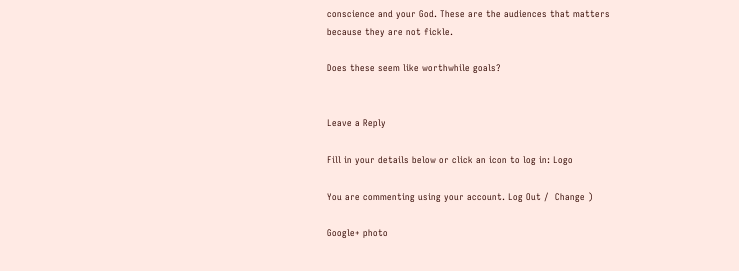conscience and your God. These are the audiences that matters because they are not fickle.

Does these seem like worthwhile goals?


Leave a Reply

Fill in your details below or click an icon to log in: Logo

You are commenting using your account. Log Out /  Change )

Google+ photo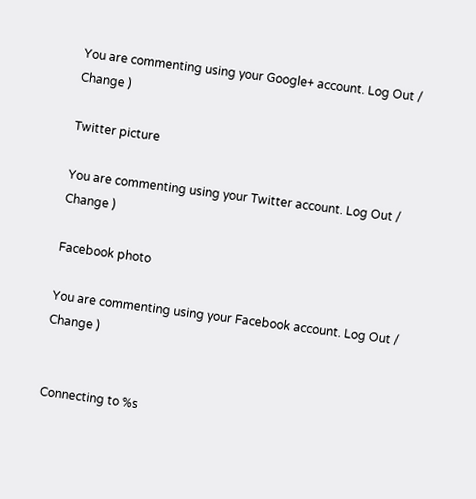You are commenting using your Google+ account. Log Out /  Change )

Twitter picture

You are commenting using your Twitter account. Log Out /  Change )

Facebook photo

You are commenting using your Facebook account. Log Out /  Change )


Connecting to %s